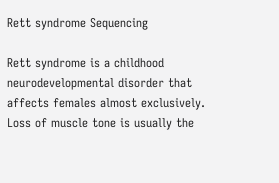Rett syndrome Sequencing

Rett syndrome is a childhood neurodevelopmental disorder that affects females almost exclusively. Loss of muscle tone is usually the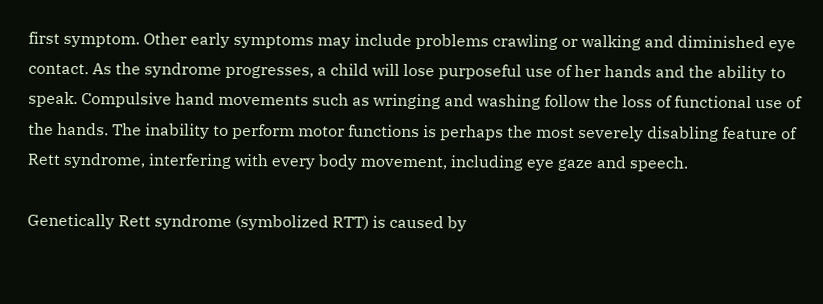first symptom. Other early symptoms may include problems crawling or walking and diminished eye contact. As the syndrome progresses, a child will lose purposeful use of her hands and the ability to speak. Compulsive hand movements such as wringing and washing follow the loss of functional use of the hands. The inability to perform motor functions is perhaps the most severely disabling feature of Rett syndrome, interfering with every body movement, including eye gaze and speech.

Genetically Rett syndrome (symbolized RTT) is caused by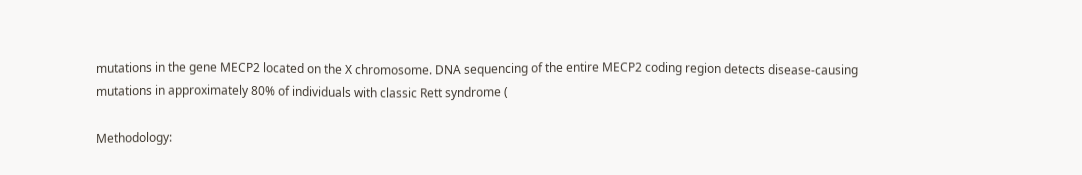mutations in the gene MECP2 located on the X chromosome. DNA sequencing of the entire MECP2 coding region detects disease-causing mutations in approximately 80% of individuals with classic Rett syndrome (

Methodology: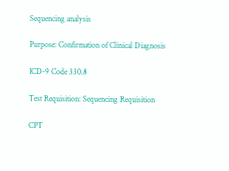Sequencing analysis

Purpose: Confirmation of Clinical Diagnosis

ICD-9 Code 330.8

Test Requisition: Sequencing Requisition

CPT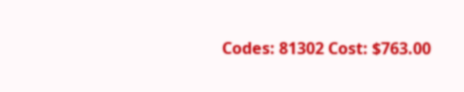Codes: 81302 Cost: $763.00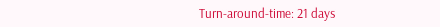Turn-around-time: 21 days